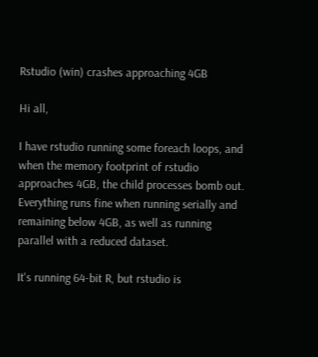Rstudio (win) crashes approaching 4GB

Hi all,

I have rstudio running some foreach loops, and when the memory footprint of rstudio approaches 4GB, the child processes bomb out. Everything runs fine when running serially and remaining below 4GB, as well as running parallel with a reduced dataset.

It's running 64-bit R, but rstudio is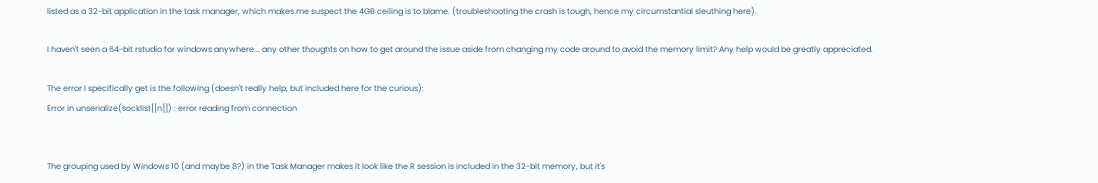listed as a 32-bit application in the task manager, which makes me suspect the 4GB ceiling is to blame. (troubleshooting the crash is tough, hence my circumstantial sleuthing here).

I haven't seen a 64-bit rstudio for windows anywhere... any other thoughts on how to get around the issue aside from changing my code around to avoid the memory limit? Any help would be greatly appreciated.

The error I specifically get is the following (doesn't really help, but included here for the curious):
Error in unserialize(socklist[[n]]) : error reading from connection


The grouping used by Windows 10 (and maybe 8?) in the Task Manager makes it look like the R session is included in the 32-bit memory, but it's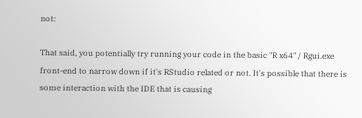not:

That said, you potentially try running your code in the basic "R x64" / Rgui.exe front-end to narrow down if it's RStudio related or not. It's possible that there is some interaction with the IDE that is causing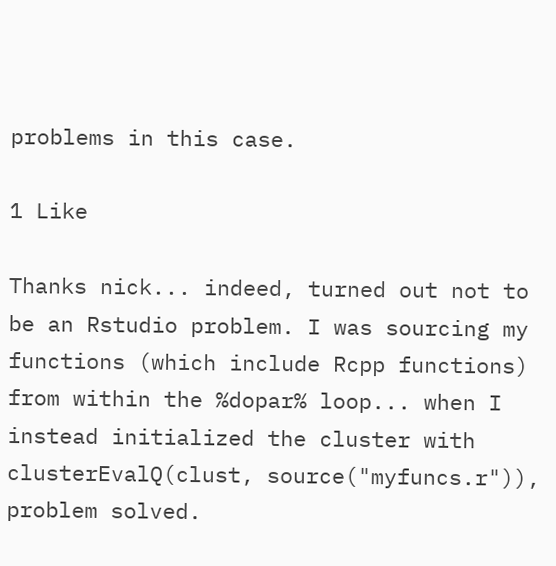problems in this case.

1 Like

Thanks nick... indeed, turned out not to be an Rstudio problem. I was sourcing my functions (which include Rcpp functions) from within the %dopar% loop... when I instead initialized the cluster with clusterEvalQ(clust, source("myfuncs.r")), problem solved.